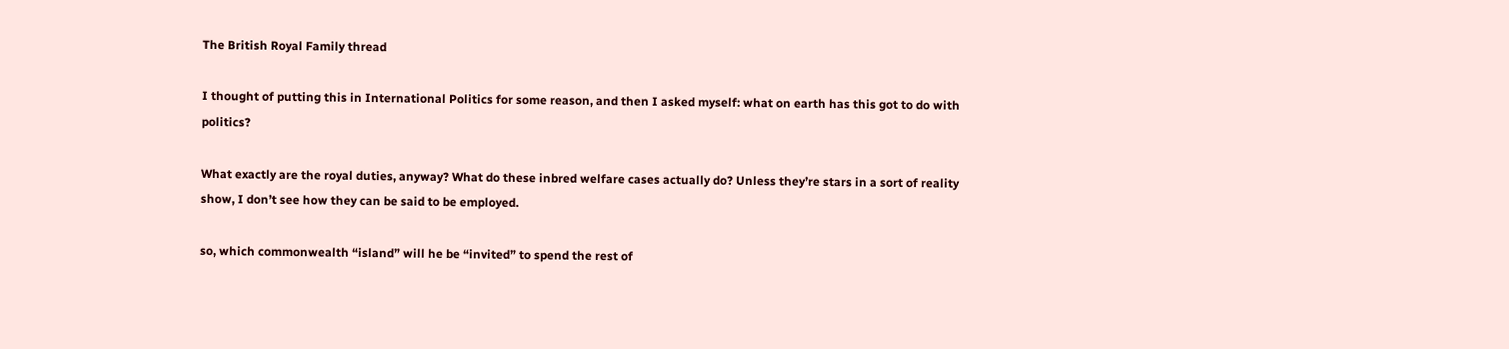The British Royal Family thread

I thought of putting this in International Politics for some reason, and then I asked myself: what on earth has this got to do with politics?

What exactly are the royal duties, anyway? What do these inbred welfare cases actually do? Unless they’re stars in a sort of reality show, I don’t see how they can be said to be employed.

so, which commonwealth “island” will he be “invited” to spend the rest of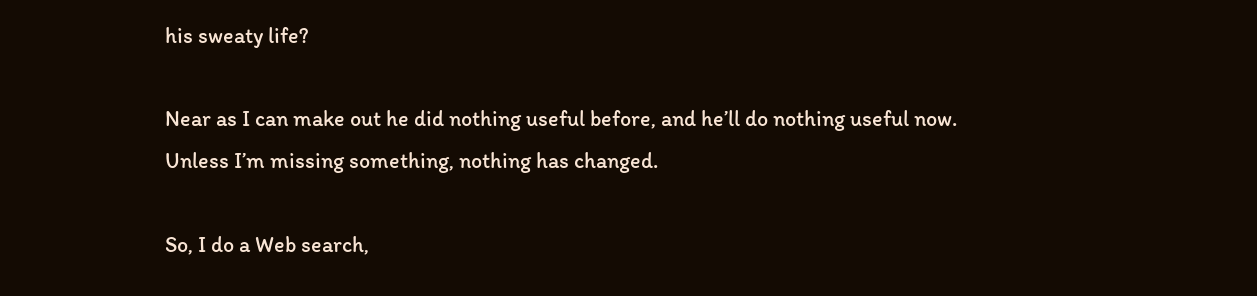his sweaty life?

Near as I can make out he did nothing useful before, and he’ll do nothing useful now. Unless I’m missing something, nothing has changed.

So, I do a Web search,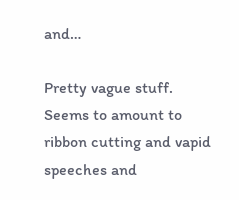and…

Pretty vague stuff. Seems to amount to ribbon cutting and vapid speeches and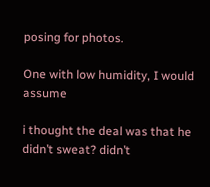posing for photos.

One with low humidity, I would assume

i thought the deal was that he didn’t sweat? didn’t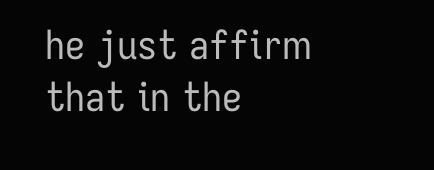he just affirm that in the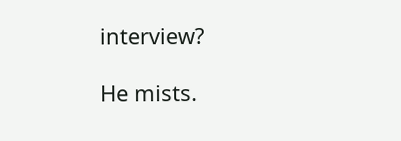interview?

He mists.